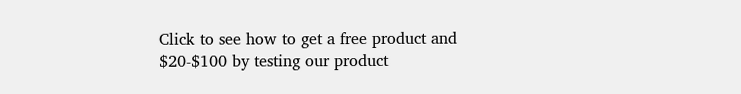Click to see how to get a free product and $20-$100 by testing our product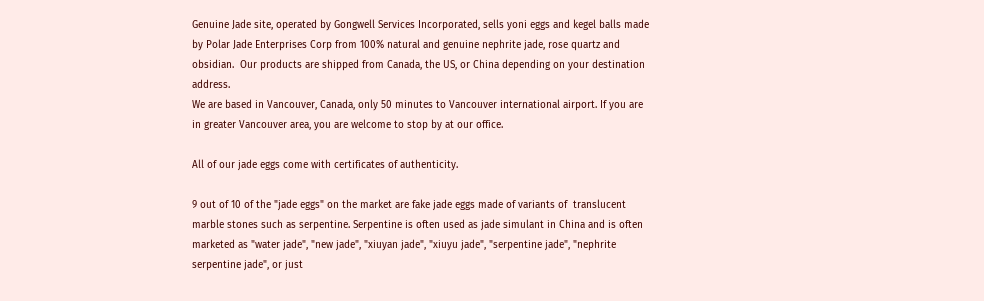Genuine Jade site, operated by Gongwell Services Incorporated, sells yoni eggs and kegel balls made by Polar Jade Enterprises Corp from 100% natural and genuine nephrite jade, rose quartz and obsidian.  Our products are shipped from Canada, the US, or China depending on your destination address.
We are based in Vancouver, Canada, only 50 minutes to Vancouver international airport. If you are in greater Vancouver area, you are welcome to stop by at our office.

All of our jade eggs come with certificates of authenticity.

9 out of 10 of the "jade eggs" on the market are fake jade eggs made of variants of  translucent marble stones such as serpentine. Serpentine is often used as jade simulant in China and is often marketed as "water jade", "new jade", "xiuyan jade", "xiuyu jade", "serpentine jade", "nephrite serpentine jade", or just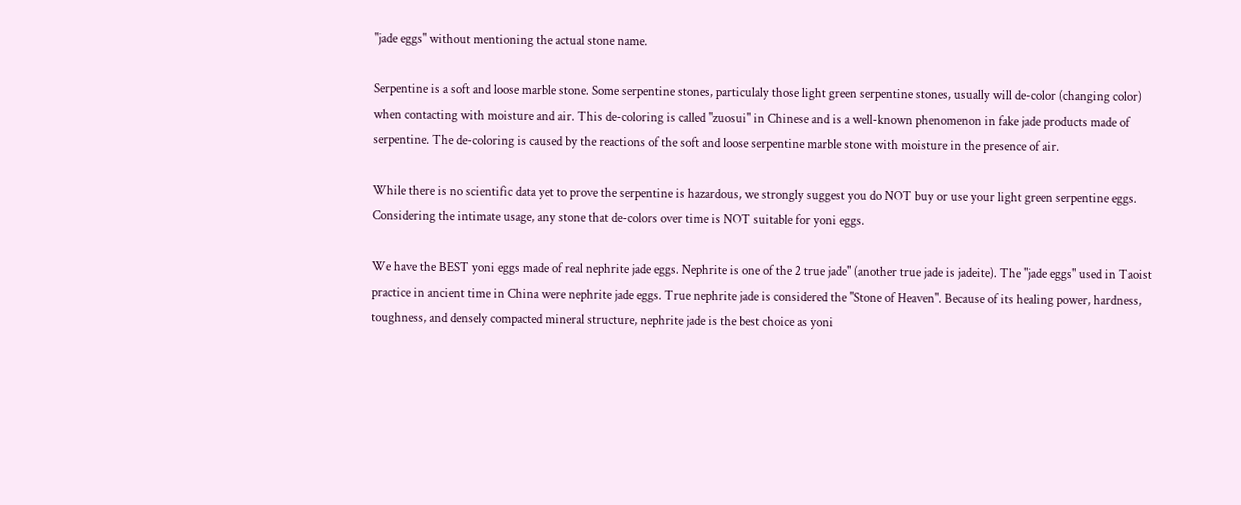"jade eggs" without mentioning the actual stone name.

Serpentine is a soft and loose marble stone. Some serpentine stones, particulaly those light green serpentine stones, usually will de-color (changing color) when contacting with moisture and air. This de-coloring is called "zuosui" in Chinese and is a well-known phenomenon in fake jade products made of serpentine. The de-coloring is caused by the reactions of the soft and loose serpentine marble stone with moisture in the presence of air.

While there is no scientific data yet to prove the serpentine is hazardous, we strongly suggest you do NOT buy or use your light green serpentine eggs. Considering the intimate usage, any stone that de-colors over time is NOT suitable for yoni eggs.

We have the BEST yoni eggs made of real nephrite jade eggs. Nephrite is one of the 2 true jade" (another true jade is jadeite). The "jade eggs" used in Taoist practice in ancient time in China were nephrite jade eggs. True nephrite jade is considered the "Stone of Heaven". Because of its healing power, hardness, toughness, and densely compacted mineral structure, nephrite jade is the best choice as yoni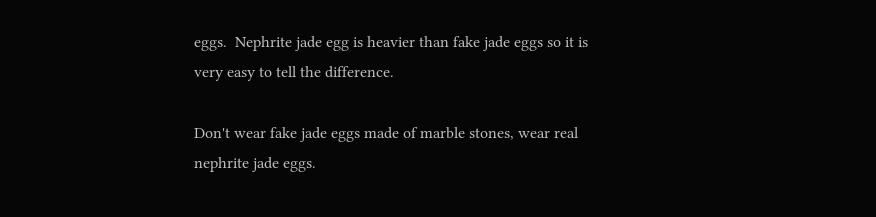eggs.  Nephrite jade egg is heavier than fake jade eggs so it is very easy to tell the difference.

Don't wear fake jade eggs made of marble stones, wear real nephrite jade eggs.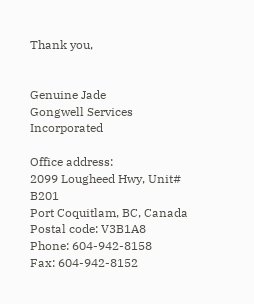Thank you,


Genuine Jade
Gongwell Services Incorporated

Office address:
2099 Lougheed Hwy, Unit# B201
Port Coquitlam, BC, Canada
Postal code: V3B1A8
Phone: 604-942-8158
Fax: 604-942-8152